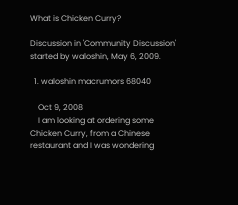What is Chicken Curry?

Discussion in 'Community Discussion' started by waloshin, May 6, 2009.

  1. waloshin macrumors 68040

    Oct 9, 2008
    I am looking at ordering some Chicken Curry, from a Chinese restaurant and I was wondering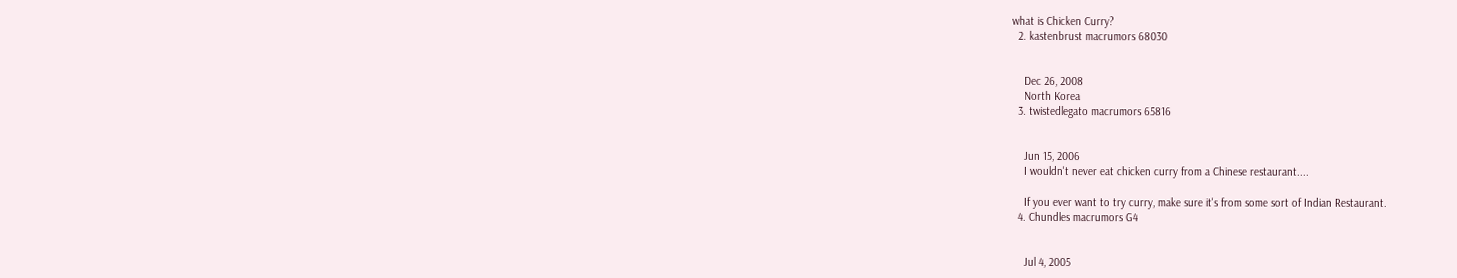what is Chicken Curry?
  2. kastenbrust macrumors 68030


    Dec 26, 2008
    North Korea
  3. twistedlegato macrumors 65816


    Jun 15, 2006
    I wouldn't never eat chicken curry from a Chinese restaurant....

    If you ever want to try curry, make sure it's from some sort of Indian Restaurant.
  4. Chundles macrumors G4


    Jul 4, 2005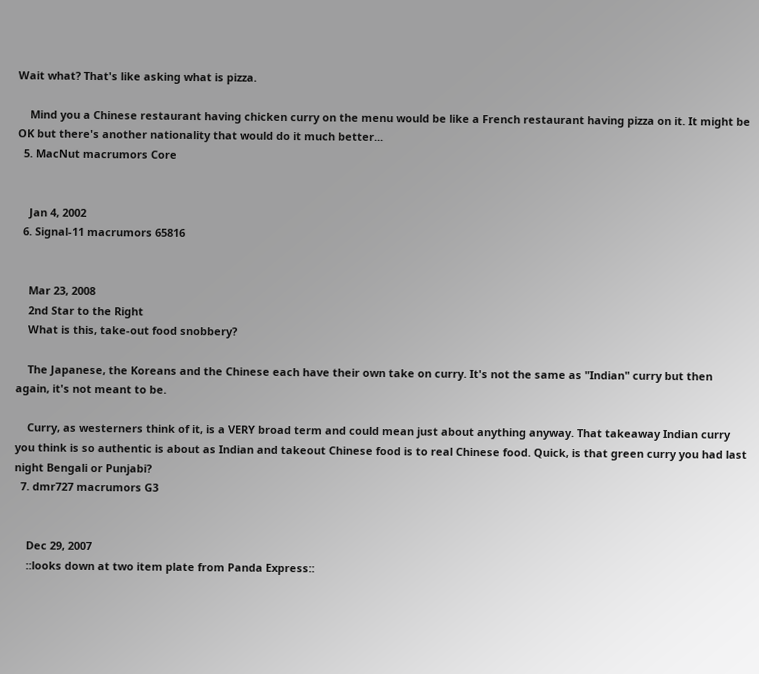Wait what? That's like asking what is pizza.

    Mind you a Chinese restaurant having chicken curry on the menu would be like a French restaurant having pizza on it. It might be OK but there's another nationality that would do it much better...
  5. MacNut macrumors Core


    Jan 4, 2002
  6. Signal-11 macrumors 65816


    Mar 23, 2008
    2nd Star to the Right
    What is this, take-out food snobbery?

    The Japanese, the Koreans and the Chinese each have their own take on curry. It's not the same as "Indian" curry but then again, it's not meant to be.

    Curry, as westerners think of it, is a VERY broad term and could mean just about anything anyway. That takeaway Indian curry you think is so authentic is about as Indian and takeout Chinese food is to real Chinese food. Quick, is that green curry you had last night Bengali or Punjabi?
  7. dmr727 macrumors G3


    Dec 29, 2007
    ::looks down at two item plate from Panda Express::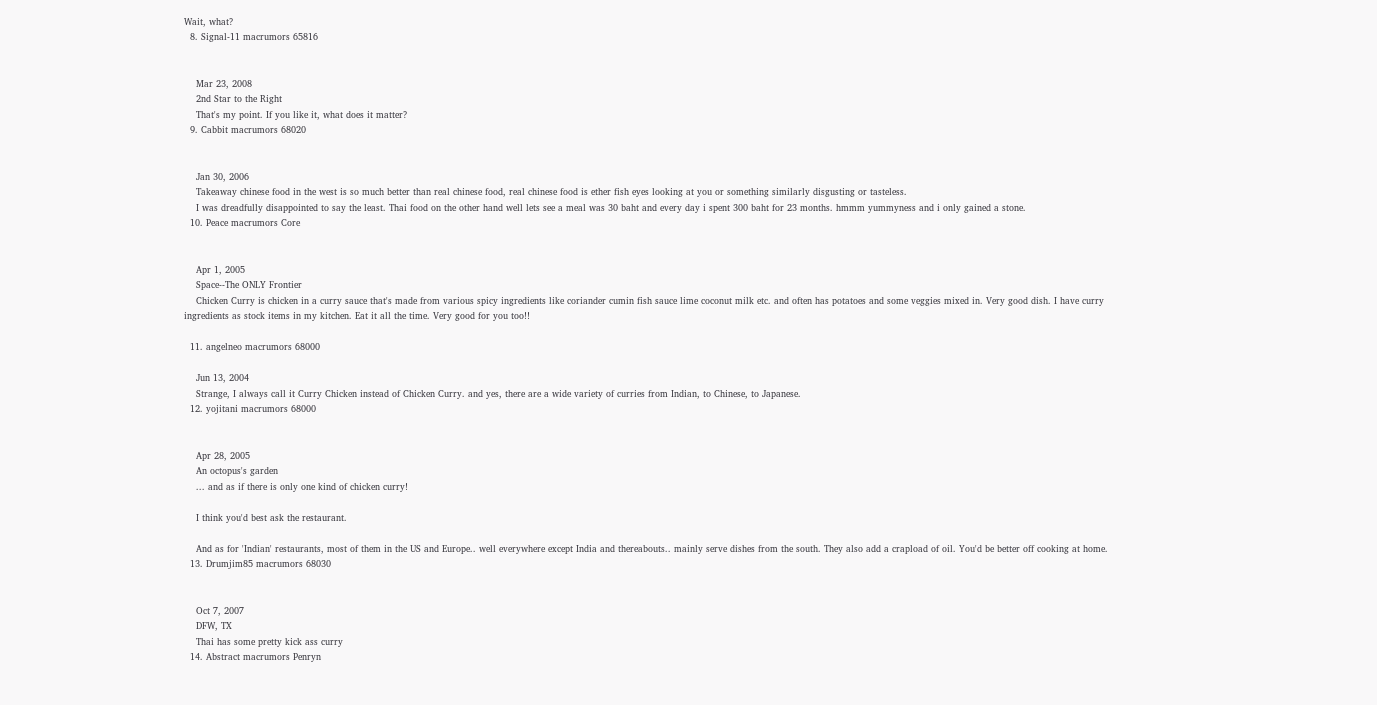Wait, what?
  8. Signal-11 macrumors 65816


    Mar 23, 2008
    2nd Star to the Right
    That's my point. If you like it, what does it matter?
  9. Cabbit macrumors 68020


    Jan 30, 2006
    Takeaway chinese food in the west is so much better than real chinese food, real chinese food is ether fish eyes looking at you or something similarly disgusting or tasteless.
    I was dreadfully disappointed to say the least. Thai food on the other hand well lets see a meal was 30 baht and every day i spent 300 baht for 23 months. hmmm yummyness and i only gained a stone.
  10. Peace macrumors Core


    Apr 1, 2005
    Space--The ONLY Frontier
    Chicken Curry is chicken in a curry sauce that's made from various spicy ingredients like coriander cumin fish sauce lime coconut milk etc. and often has potatoes and some veggies mixed in. Very good dish. I have curry ingredients as stock items in my kitchen. Eat it all the time. Very good for you too!!

  11. angelneo macrumors 68000

    Jun 13, 2004
    Strange, I always call it Curry Chicken instead of Chicken Curry. and yes, there are a wide variety of curries from Indian, to Chinese, to Japanese.
  12. yojitani macrumors 68000


    Apr 28, 2005
    An octopus's garden
    ... and as if there is only one kind of chicken curry!

    I think you'd best ask the restaurant.

    And as for 'Indian' restaurants, most of them in the US and Europe.. well everywhere except India and thereabouts.. mainly serve dishes from the south. They also add a crapload of oil. You'd be better off cooking at home.
  13. Drumjim85 macrumors 68030


    Oct 7, 2007
    DFW, TX
    Thai has some pretty kick ass curry
  14. Abstract macrumors Penryn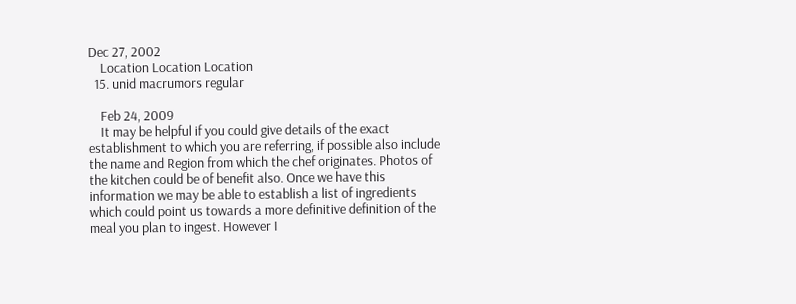Dec 27, 2002
    Location Location Location
  15. unid macrumors regular

    Feb 24, 2009
    It may be helpful if you could give details of the exact establishment to which you are referring, if possible also include the name and Region from which the chef originates. Photos of the kitchen could be of benefit also. Once we have this information we may be able to establish a list of ingredients which could point us towards a more definitive definition of the meal you plan to ingest. However I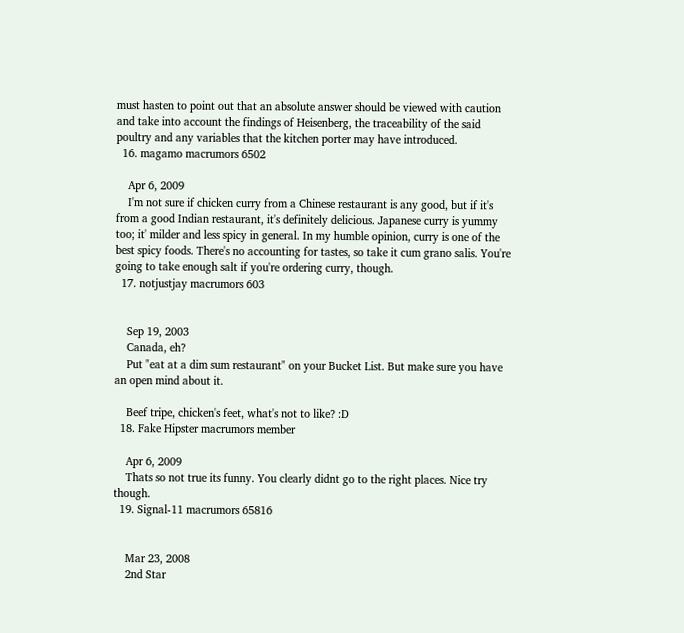must hasten to point out that an absolute answer should be viewed with caution and take into account the findings of Heisenberg, the traceability of the said poultry and any variables that the kitchen porter may have introduced.
  16. magamo macrumors 6502

    Apr 6, 2009
    I'm not sure if chicken curry from a Chinese restaurant is any good, but if it's from a good Indian restaurant, it's definitely delicious. Japanese curry is yummy too; it' milder and less spicy in general. In my humble opinion, curry is one of the best spicy foods. There's no accounting for tastes, so take it cum grano salis. You're going to take enough salt if you're ordering curry, though.
  17. notjustjay macrumors 603


    Sep 19, 2003
    Canada, eh?
    Put "eat at a dim sum restaurant" on your Bucket List. But make sure you have an open mind about it.

    Beef tripe, chicken's feet, what's not to like? :D
  18. Fake Hipster macrumors member

    Apr 6, 2009
    Thats so not true its funny. You clearly didnt go to the right places. Nice try though.
  19. Signal-11 macrumors 65816


    Mar 23, 2008
    2nd Star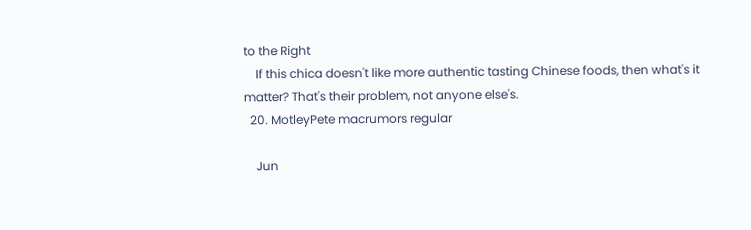to the Right
    If this chica doesn't like more authentic tasting Chinese foods, then what's it matter? That's their problem, not anyone else's.
  20. MotleyPete macrumors regular

    Jun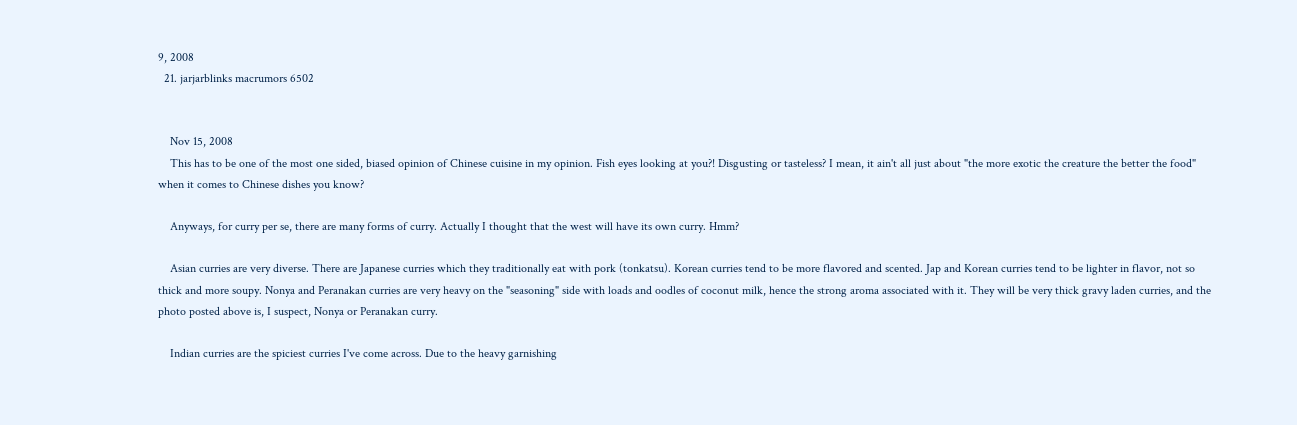9, 2008
  21. jarjarblinks macrumors 6502


    Nov 15, 2008
    This has to be one of the most one sided, biased opinion of Chinese cuisine in my opinion. Fish eyes looking at you?! Disgusting or tasteless? I mean, it ain't all just about "the more exotic the creature the better the food" when it comes to Chinese dishes you know?

    Anyways, for curry per se, there are many forms of curry. Actually I thought that the west will have its own curry. Hmm?

    Asian curries are very diverse. There are Japanese curries which they traditionally eat with pork (tonkatsu). Korean curries tend to be more flavored and scented. Jap and Korean curries tend to be lighter in flavor, not so thick and more soupy. Nonya and Peranakan curries are very heavy on the "seasoning" side with loads and oodles of coconut milk, hence the strong aroma associated with it. They will be very thick gravy laden curries, and the photo posted above is, I suspect, Nonya or Peranakan curry.

    Indian curries are the spiciest curries I've come across. Due to the heavy garnishing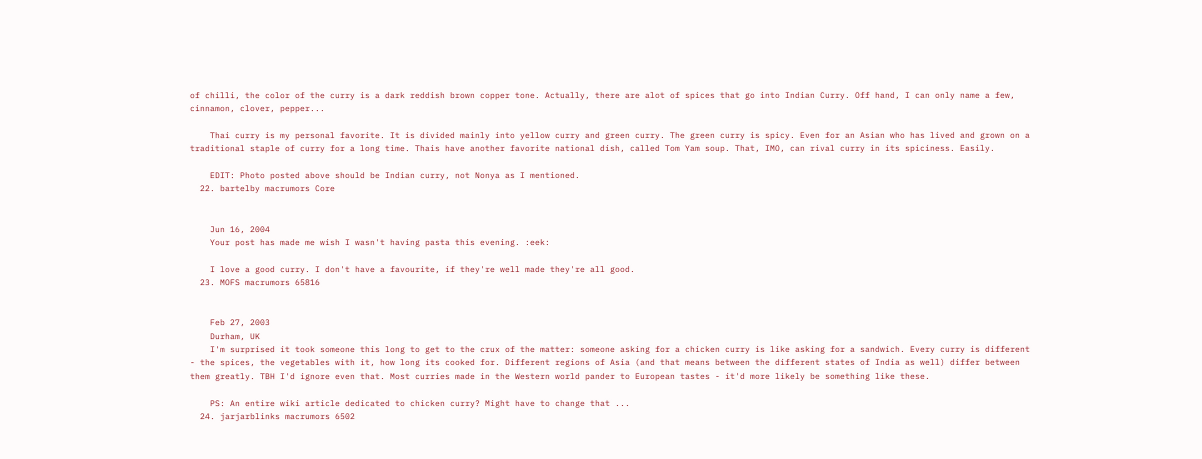of chilli, the color of the curry is a dark reddish brown copper tone. Actually, there are alot of spices that go into Indian Curry. Off hand, I can only name a few, cinnamon, clover, pepper...

    Thai curry is my personal favorite. It is divided mainly into yellow curry and green curry. The green curry is spicy. Even for an Asian who has lived and grown on a traditional staple of curry for a long time. Thais have another favorite national dish, called Tom Yam soup. That, IMO, can rival curry in its spiciness. Easily.

    EDIT: Photo posted above should be Indian curry, not Nonya as I mentioned.
  22. bartelby macrumors Core


    Jun 16, 2004
    Your post has made me wish I wasn't having pasta this evening. :eek:

    I love a good curry. I don't have a favourite, if they're well made they're all good.
  23. MOFS macrumors 65816


    Feb 27, 2003
    Durham, UK
    I'm surprised it took someone this long to get to the crux of the matter: someone asking for a chicken curry is like asking for a sandwich. Every curry is different - the spices, the vegetables with it, how long its cooked for. Different regions of Asia (and that means between the different states of India as well) differ between them greatly. TBH I'd ignore even that. Most curries made in the Western world pander to European tastes - it'd more likely be something like these.

    PS: An entire wiki article dedicated to chicken curry? Might have to change that ...
  24. jarjarblinks macrumors 6502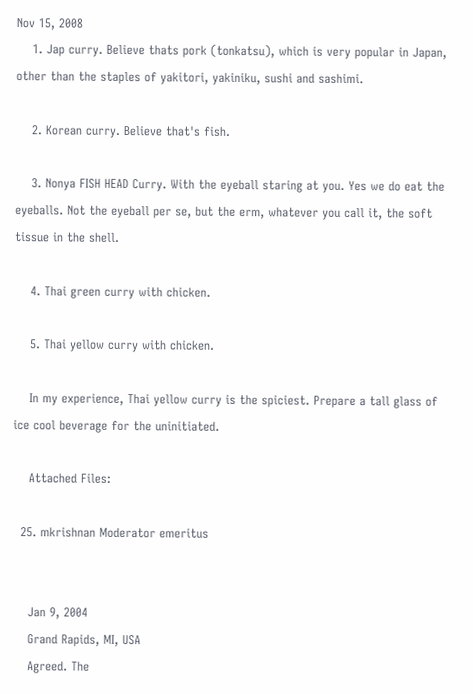Nov 15, 2008
    1. Jap curry. Believe thats pork (tonkatsu), which is very popular in Japan, other than the staples of yakitori, yakiniku, sushi and sashimi.

    2. Korean curry. Believe that's fish.

    3. Nonya FISH HEAD Curry. With the eyeball staring at you. Yes we do eat the eyeballs. Not the eyeball per se, but the erm, whatever you call it, the soft tissue in the shell.

    4. Thai green curry with chicken.

    5. Thai yellow curry with chicken.

    In my experience, Thai yellow curry is the spiciest. Prepare a tall glass of ice cool beverage for the uninitiated.

    Attached Files:

  25. mkrishnan Moderator emeritus


    Jan 9, 2004
    Grand Rapids, MI, USA
    Agreed. The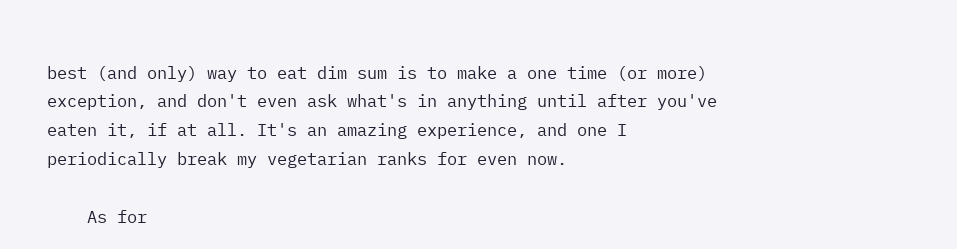best (and only) way to eat dim sum is to make a one time (or more) exception, and don't even ask what's in anything until after you've eaten it, if at all. It's an amazing experience, and one I periodically break my vegetarian ranks for even now.

    As for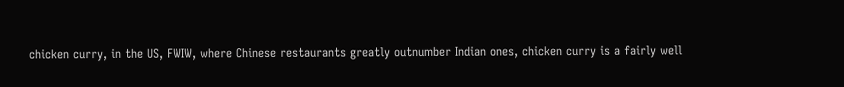chicken curry, in the US, FWIW, where Chinese restaurants greatly outnumber Indian ones, chicken curry is a fairly well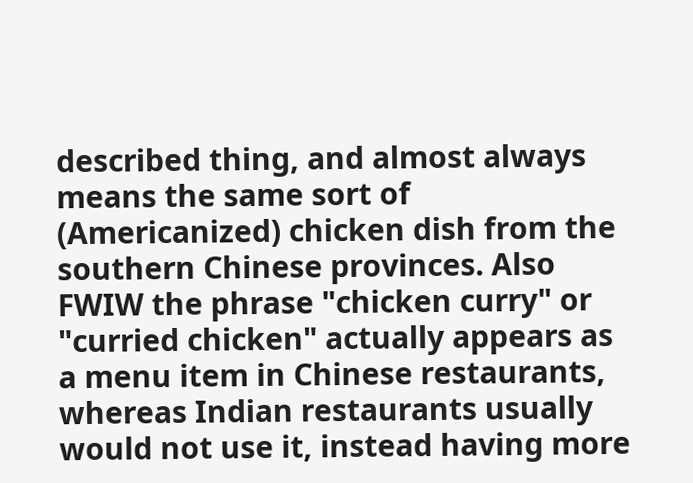described thing, and almost always means the same sort of (Americanized) chicken dish from the southern Chinese provinces. Also FWIW the phrase "chicken curry" or "curried chicken" actually appears as a menu item in Chinese restaurants, whereas Indian restaurants usually would not use it, instead having more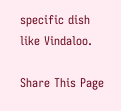specific dish like Vindaloo.

Share This Page